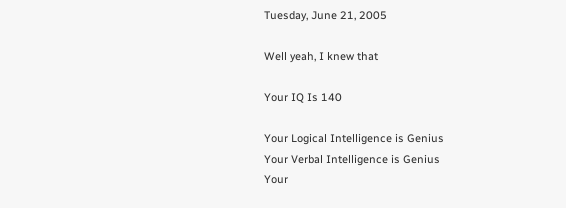Tuesday, June 21, 2005

Well yeah, I knew that

Your IQ Is 140

Your Logical Intelligence is Genius
Your Verbal Intelligence is Genius
Your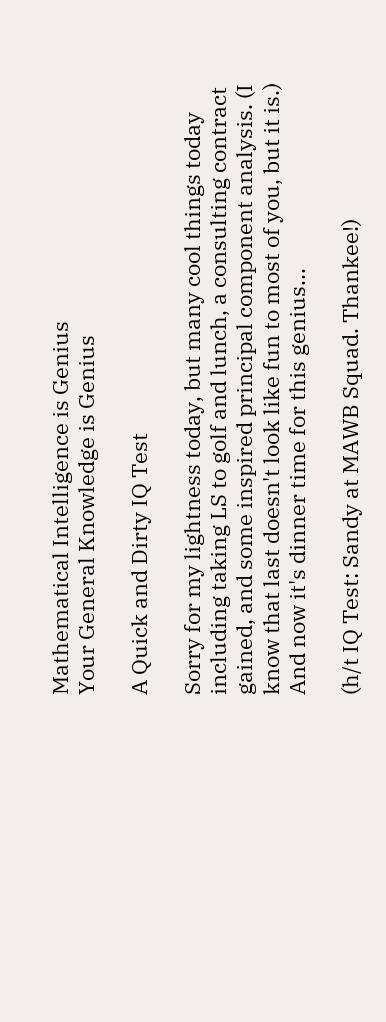Mathematical Intelligence is Genius
Your General Knowledge is Genius

A Quick and Dirty IQ Test

Sorry for my lightness today, but many cool things today including taking LS to golf and lunch, a consulting contract gained, and some inspired principal component analysis. (I know that last doesn't look like fun to most of you, but it is.) And now it's dinner time for this genius...

(h/t IQ Test: Sandy at MAWB Squad. Thankee!)